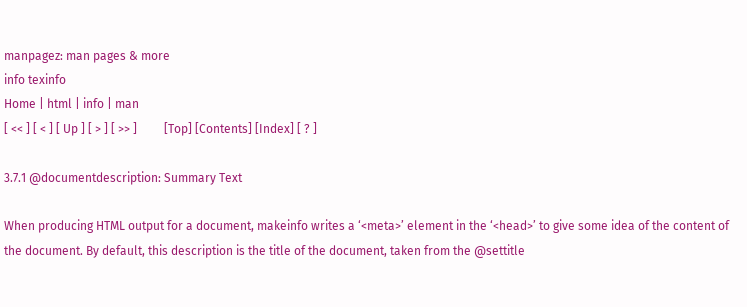manpagez: man pages & more
info texinfo
Home | html | info | man
[ << ] [ < ] [ Up ] [ > ] [ >> ]         [Top] [Contents] [Index] [ ? ]

3.7.1 @documentdescription: Summary Text

When producing HTML output for a document, makeinfo writes a ‘<meta>’ element in the ‘<head>’ to give some idea of the content of the document. By default, this description is the title of the document, taken from the @settitle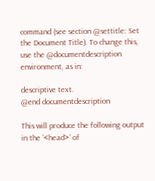command (see section @settitle: Set the Document Title). To change this, use the @documentdescription environment, as in:

descriptive text.
@end documentdescription

This will produce the following output in the ‘<head>’ of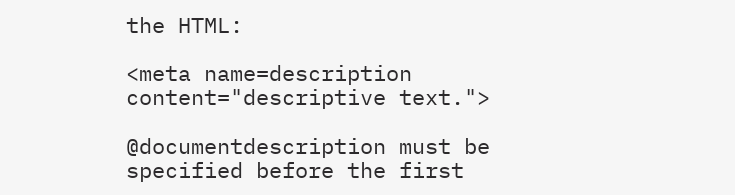the HTML:

<meta name=description content="descriptive text.">

@documentdescription must be specified before the first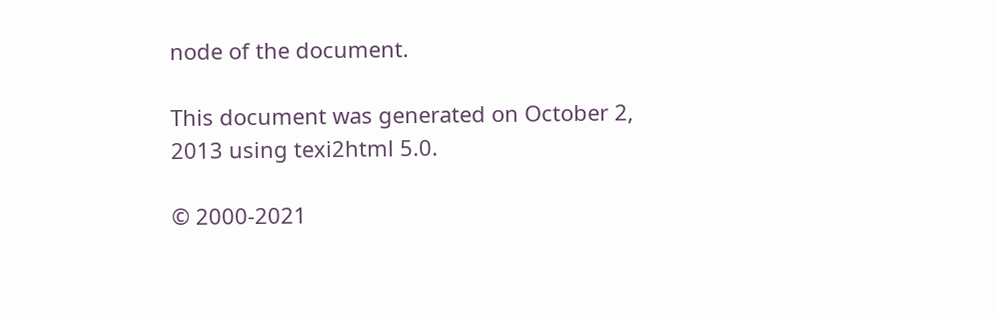node of the document.

This document was generated on October 2, 2013 using texi2html 5.0.

© 2000-2021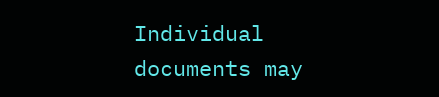Individual documents may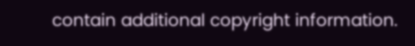contain additional copyright information.